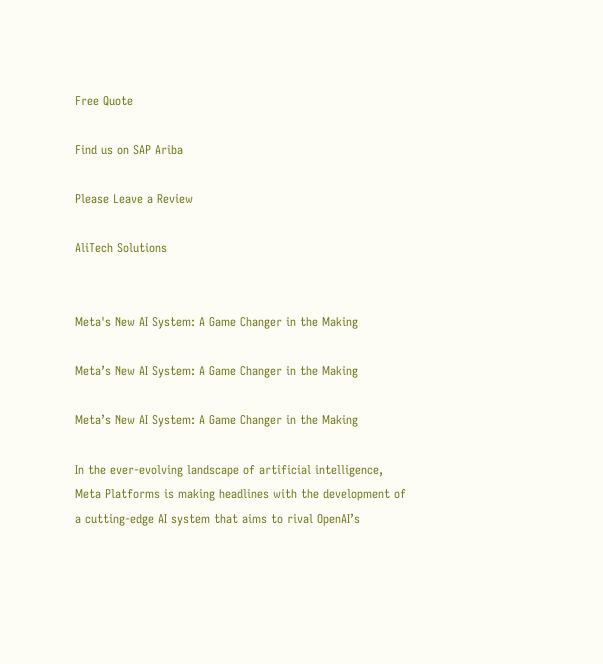Free Quote

Find us on SAP Ariba

Please Leave a Review

AliTech Solutions


Meta's New AI System: A Game Changer in the Making

Meta’s New AI System: A Game Changer in the Making

Meta’s New AI System: A Game Changer in the Making

In the ever-evolving landscape of artificial intelligence, Meta Platforms is making headlines with the development of a cutting-edge AI system that aims to rival OpenAI’s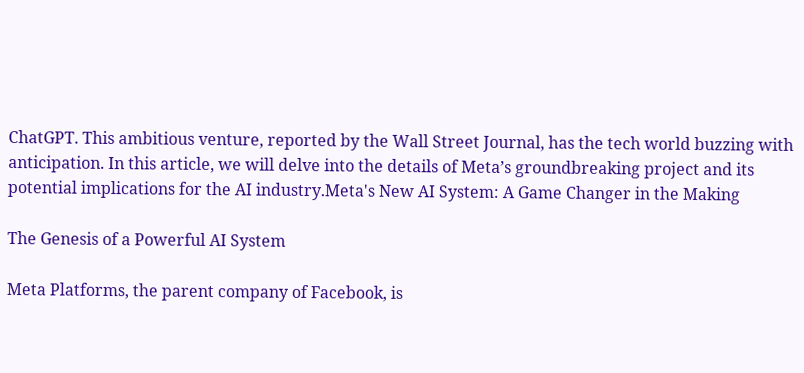ChatGPT. This ambitious venture, reported by the Wall Street Journal, has the tech world buzzing with anticipation. In this article, we will delve into the details of Meta’s groundbreaking project and its potential implications for the AI industry.Meta's New AI System: A Game Changer in the Making

The Genesis of a Powerful AI System

Meta Platforms, the parent company of Facebook, is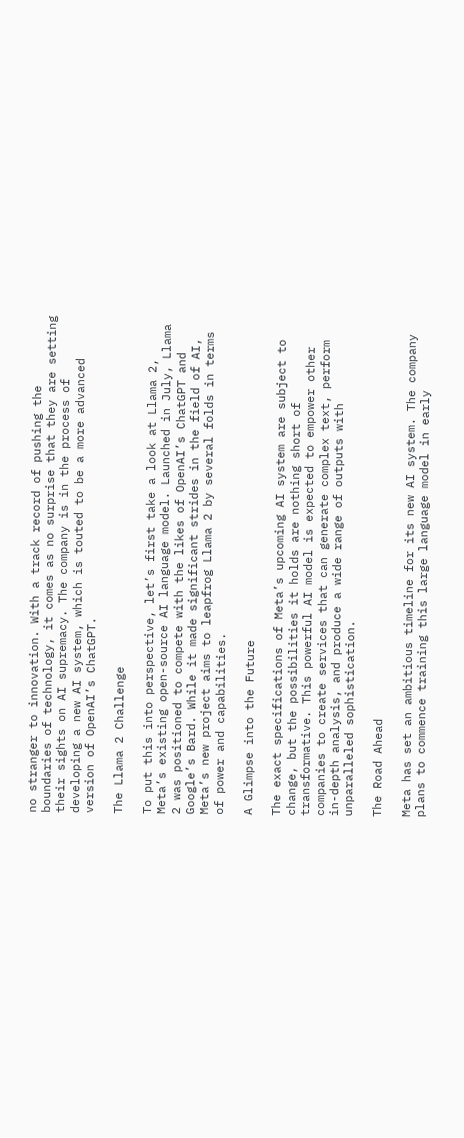no stranger to innovation. With a track record of pushing the boundaries of technology, it comes as no surprise that they are setting their sights on AI supremacy. The company is in the process of developing a new AI system, which is touted to be a more advanced version of OpenAI’s ChatGPT.

The Llama 2 Challenge

To put this into perspective, let’s first take a look at Llama 2, Meta’s existing open-source AI language model. Launched in July, Llama 2 was positioned to compete with the likes of OpenAI’s ChatGPT and Google’s Bard. While it made significant strides in the field of AI, Meta’s new project aims to leapfrog Llama 2 by several folds in terms of power and capabilities.

A Glimpse into the Future

The exact specifications of Meta’s upcoming AI system are subject to change, but the possibilities it holds are nothing short of transformative. This powerful AI model is expected to empower other companies to create services that can generate complex text, perform in-depth analysis, and produce a wide range of outputs with unparalleled sophistication.

The Road Ahead

Meta has set an ambitious timeline for its new AI system. The company plans to commence training this large language model in early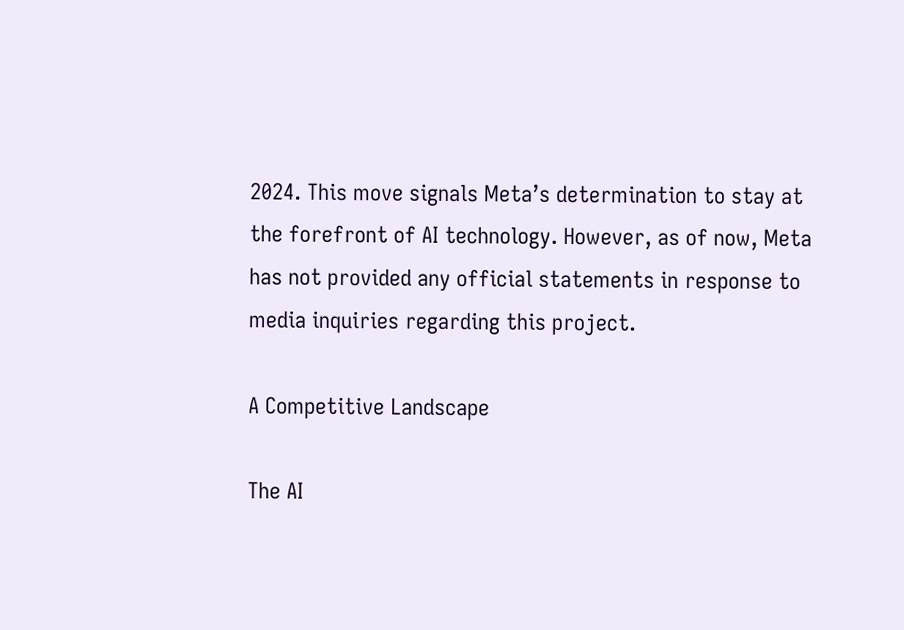2024. This move signals Meta’s determination to stay at the forefront of AI technology. However, as of now, Meta has not provided any official statements in response to media inquiries regarding this project.

A Competitive Landscape

The AI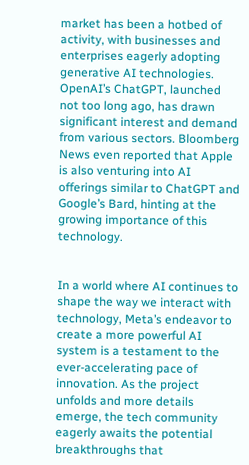market has been a hotbed of activity, with businesses and enterprises eagerly adopting generative AI technologies. OpenAI’s ChatGPT, launched not too long ago, has drawn significant interest and demand from various sectors. Bloomberg News even reported that Apple is also venturing into AI offerings similar to ChatGPT and Google’s Bard, hinting at the growing importance of this technology.


In a world where AI continues to shape the way we interact with technology, Meta’s endeavor to create a more powerful AI system is a testament to the ever-accelerating pace of innovation. As the project unfolds and more details emerge, the tech community eagerly awaits the potential breakthroughs that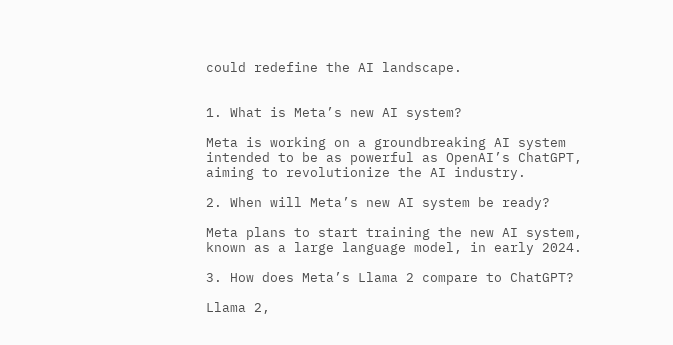could redefine the AI landscape.


1. What is Meta’s new AI system?

Meta is working on a groundbreaking AI system intended to be as powerful as OpenAI’s ChatGPT, aiming to revolutionize the AI industry.

2. When will Meta’s new AI system be ready?

Meta plans to start training the new AI system, known as a large language model, in early 2024.

3. How does Meta’s Llama 2 compare to ChatGPT?

Llama 2,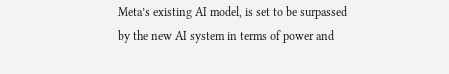Meta’s existing AI model, is set to be surpassed by the new AI system in terms of power and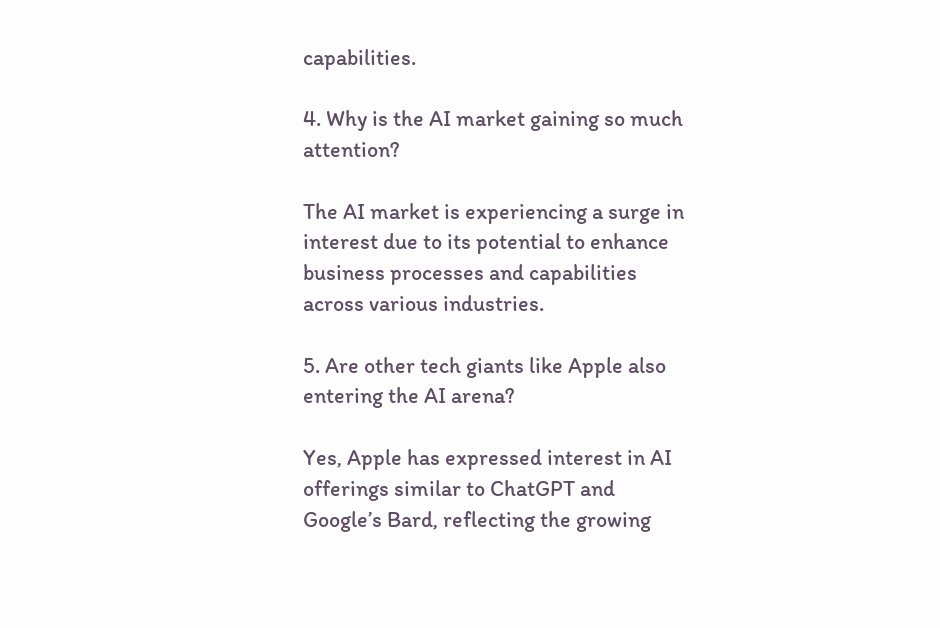capabilities.

4. Why is the AI market gaining so much attention?

The AI market is experiencing a surge in interest due to its potential to enhance business processes and capabilities across various industries.

5. Are other tech giants like Apple also entering the AI arena?

Yes, Apple has expressed interest in AI offerings similar to ChatGPT and Google’s Bard, reflecting the growing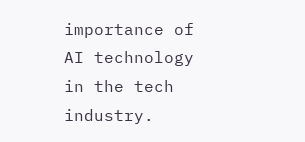importance of AI technology in the tech industry.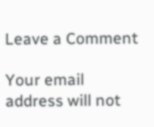Leave a Comment

Your email address will not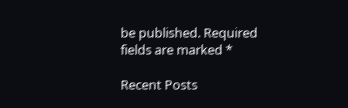be published. Required fields are marked *

Recent Posts